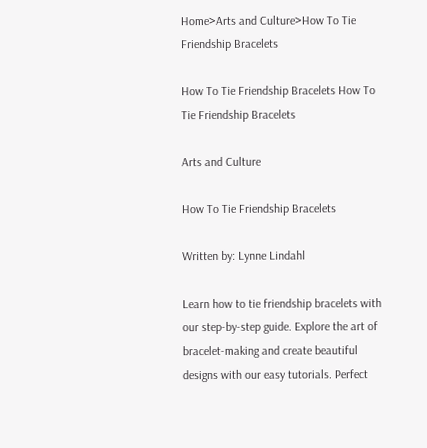Home>Arts and Culture>How To Tie Friendship Bracelets

How To Tie Friendship Bracelets How To Tie Friendship Bracelets

Arts and Culture

How To Tie Friendship Bracelets

Written by: Lynne Lindahl

Learn how to tie friendship bracelets with our step-by-step guide. Explore the art of bracelet-making and create beautiful designs with our easy tutorials. Perfect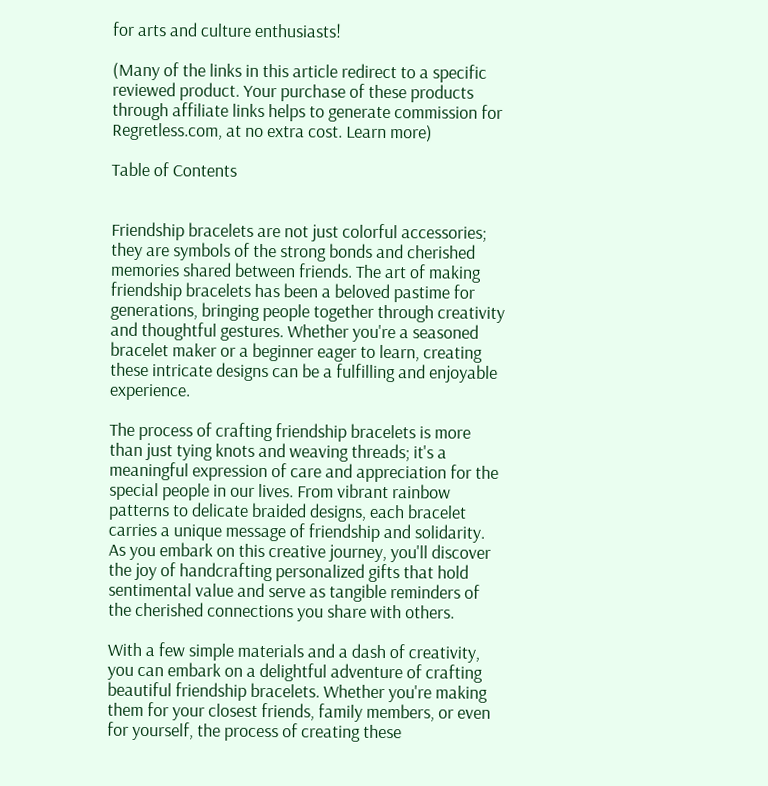for arts and culture enthusiasts!

(Many of the links in this article redirect to a specific reviewed product. Your purchase of these products through affiliate links helps to generate commission for Regretless.com, at no extra cost. Learn more)

Table of Contents


Friendship bracelets are not just colorful accessories; they are symbols of the strong bonds and cherished memories shared between friends. The art of making friendship bracelets has been a beloved pastime for generations, bringing people together through creativity and thoughtful gestures. Whether you're a seasoned bracelet maker or a beginner eager to learn, creating these intricate designs can be a fulfilling and enjoyable experience.

The process of crafting friendship bracelets is more than just tying knots and weaving threads; it's a meaningful expression of care and appreciation for the special people in our lives. From vibrant rainbow patterns to delicate braided designs, each bracelet carries a unique message of friendship and solidarity. As you embark on this creative journey, you'll discover the joy of handcrafting personalized gifts that hold sentimental value and serve as tangible reminders of the cherished connections you share with others.

With a few simple materials and a dash of creativity, you can embark on a delightful adventure of crafting beautiful friendship bracelets. Whether you're making them for your closest friends, family members, or even for yourself, the process of creating these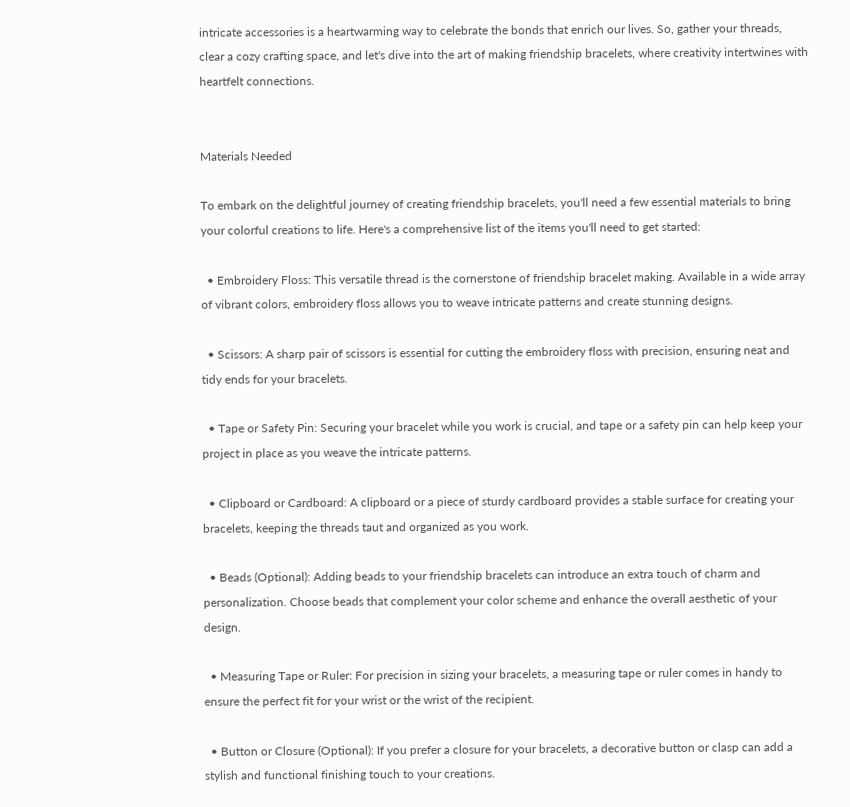intricate accessories is a heartwarming way to celebrate the bonds that enrich our lives. So, gather your threads, clear a cozy crafting space, and let's dive into the art of making friendship bracelets, where creativity intertwines with heartfelt connections.


Materials Needed

To embark on the delightful journey of creating friendship bracelets, you'll need a few essential materials to bring your colorful creations to life. Here's a comprehensive list of the items you'll need to get started:

  • Embroidery Floss: This versatile thread is the cornerstone of friendship bracelet making. Available in a wide array of vibrant colors, embroidery floss allows you to weave intricate patterns and create stunning designs.

  • Scissors: A sharp pair of scissors is essential for cutting the embroidery floss with precision, ensuring neat and tidy ends for your bracelets.

  • Tape or Safety Pin: Securing your bracelet while you work is crucial, and tape or a safety pin can help keep your project in place as you weave the intricate patterns.

  • Clipboard or Cardboard: A clipboard or a piece of sturdy cardboard provides a stable surface for creating your bracelets, keeping the threads taut and organized as you work.

  • Beads (Optional): Adding beads to your friendship bracelets can introduce an extra touch of charm and personalization. Choose beads that complement your color scheme and enhance the overall aesthetic of your design.

  • Measuring Tape or Ruler: For precision in sizing your bracelets, a measuring tape or ruler comes in handy to ensure the perfect fit for your wrist or the wrist of the recipient.

  • Button or Closure (Optional): If you prefer a closure for your bracelets, a decorative button or clasp can add a stylish and functional finishing touch to your creations.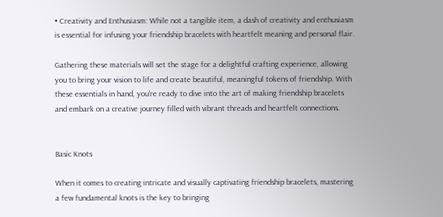• Creativity and Enthusiasm: While not a tangible item, a dash of creativity and enthusiasm is essential for infusing your friendship bracelets with heartfelt meaning and personal flair.

Gathering these materials will set the stage for a delightful crafting experience, allowing you to bring your vision to life and create beautiful, meaningful tokens of friendship. With these essentials in hand, you're ready to dive into the art of making friendship bracelets and embark on a creative journey filled with vibrant threads and heartfelt connections.


Basic Knots

When it comes to creating intricate and visually captivating friendship bracelets, mastering a few fundamental knots is the key to bringing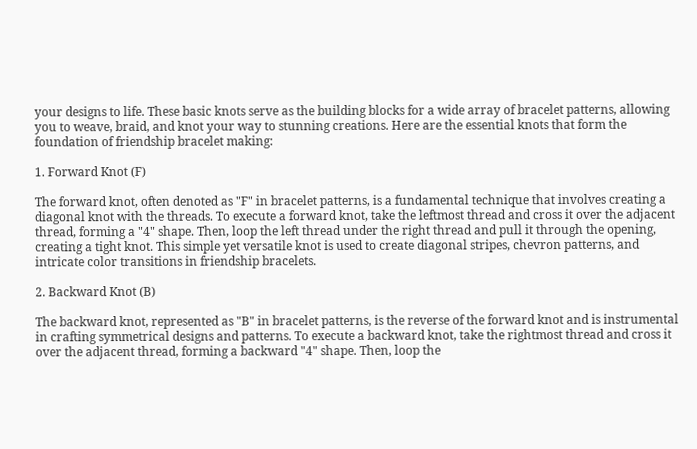your designs to life. These basic knots serve as the building blocks for a wide array of bracelet patterns, allowing you to weave, braid, and knot your way to stunning creations. Here are the essential knots that form the foundation of friendship bracelet making:

1. Forward Knot (F)

The forward knot, often denoted as "F" in bracelet patterns, is a fundamental technique that involves creating a diagonal knot with the threads. To execute a forward knot, take the leftmost thread and cross it over the adjacent thread, forming a "4" shape. Then, loop the left thread under the right thread and pull it through the opening, creating a tight knot. This simple yet versatile knot is used to create diagonal stripes, chevron patterns, and intricate color transitions in friendship bracelets.

2. Backward Knot (B)

The backward knot, represented as "B" in bracelet patterns, is the reverse of the forward knot and is instrumental in crafting symmetrical designs and patterns. To execute a backward knot, take the rightmost thread and cross it over the adjacent thread, forming a backward "4" shape. Then, loop the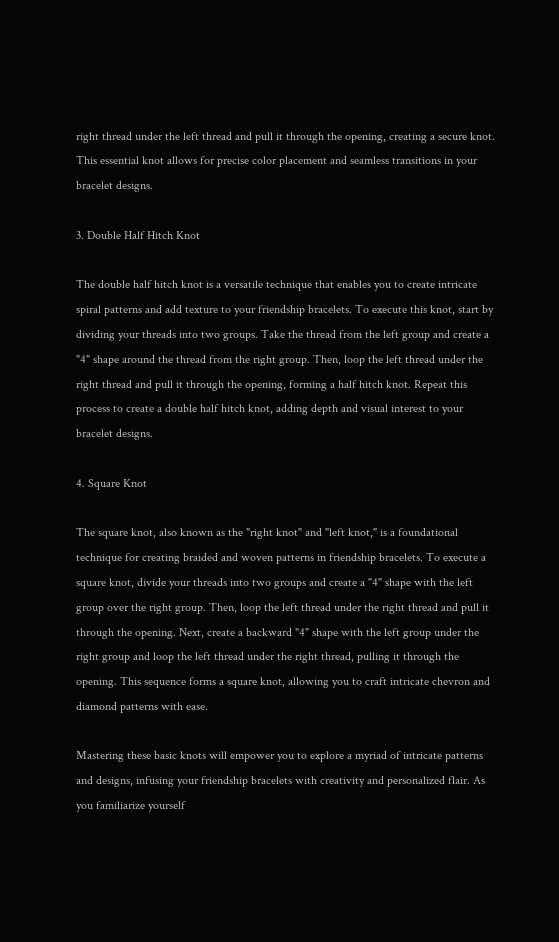right thread under the left thread and pull it through the opening, creating a secure knot. This essential knot allows for precise color placement and seamless transitions in your bracelet designs.

3. Double Half Hitch Knot

The double half hitch knot is a versatile technique that enables you to create intricate spiral patterns and add texture to your friendship bracelets. To execute this knot, start by dividing your threads into two groups. Take the thread from the left group and create a "4" shape around the thread from the right group. Then, loop the left thread under the right thread and pull it through the opening, forming a half hitch knot. Repeat this process to create a double half hitch knot, adding depth and visual interest to your bracelet designs.

4. Square Knot

The square knot, also known as the "right knot" and "left knot," is a foundational technique for creating braided and woven patterns in friendship bracelets. To execute a square knot, divide your threads into two groups and create a "4" shape with the left group over the right group. Then, loop the left thread under the right thread and pull it through the opening. Next, create a backward "4" shape with the left group under the right group and loop the left thread under the right thread, pulling it through the opening. This sequence forms a square knot, allowing you to craft intricate chevron and diamond patterns with ease.

Mastering these basic knots will empower you to explore a myriad of intricate patterns and designs, infusing your friendship bracelets with creativity and personalized flair. As you familiarize yourself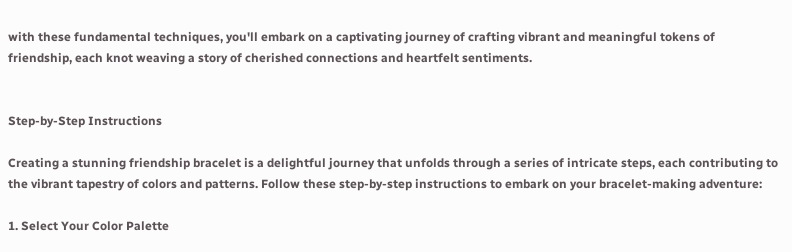with these fundamental techniques, you'll embark on a captivating journey of crafting vibrant and meaningful tokens of friendship, each knot weaving a story of cherished connections and heartfelt sentiments.


Step-by-Step Instructions

Creating a stunning friendship bracelet is a delightful journey that unfolds through a series of intricate steps, each contributing to the vibrant tapestry of colors and patterns. Follow these step-by-step instructions to embark on your bracelet-making adventure:

1. Select Your Color Palette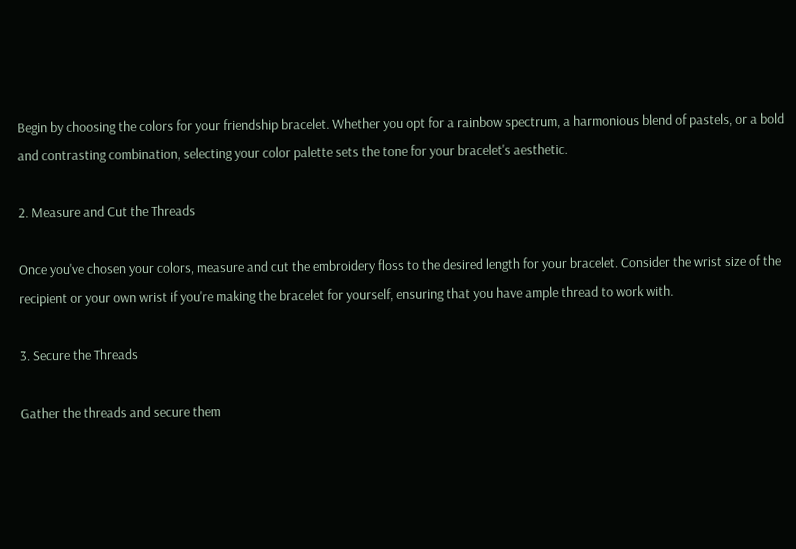Begin by choosing the colors for your friendship bracelet. Whether you opt for a rainbow spectrum, a harmonious blend of pastels, or a bold and contrasting combination, selecting your color palette sets the tone for your bracelet's aesthetic.

2. Measure and Cut the Threads

Once you've chosen your colors, measure and cut the embroidery floss to the desired length for your bracelet. Consider the wrist size of the recipient or your own wrist if you're making the bracelet for yourself, ensuring that you have ample thread to work with.

3. Secure the Threads

Gather the threads and secure them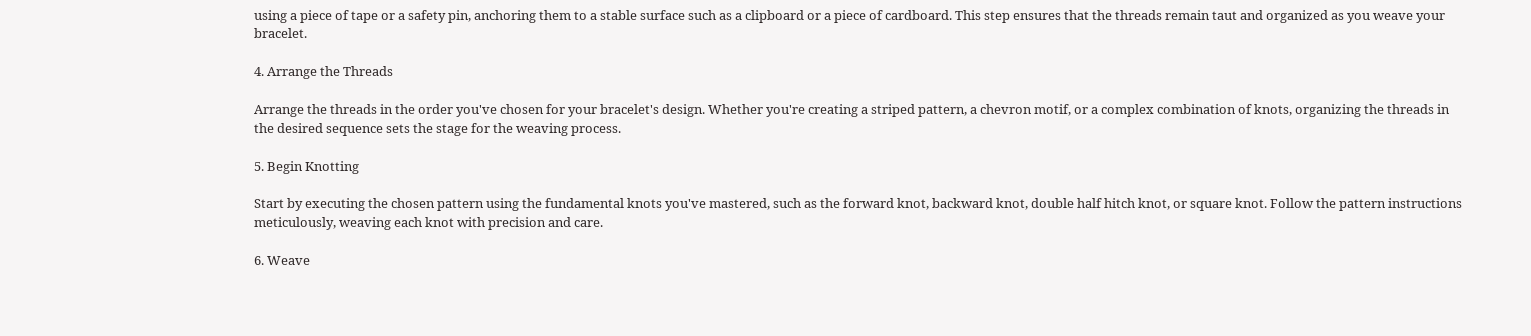using a piece of tape or a safety pin, anchoring them to a stable surface such as a clipboard or a piece of cardboard. This step ensures that the threads remain taut and organized as you weave your bracelet.

4. Arrange the Threads

Arrange the threads in the order you've chosen for your bracelet's design. Whether you're creating a striped pattern, a chevron motif, or a complex combination of knots, organizing the threads in the desired sequence sets the stage for the weaving process.

5. Begin Knotting

Start by executing the chosen pattern using the fundamental knots you've mastered, such as the forward knot, backward knot, double half hitch knot, or square knot. Follow the pattern instructions meticulously, weaving each knot with precision and care.

6. Weave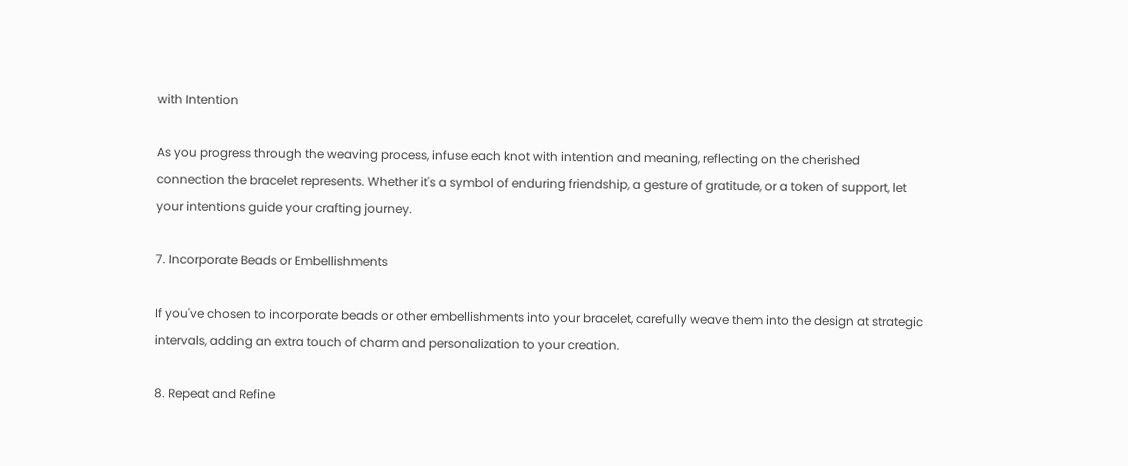with Intention

As you progress through the weaving process, infuse each knot with intention and meaning, reflecting on the cherished connection the bracelet represents. Whether it's a symbol of enduring friendship, a gesture of gratitude, or a token of support, let your intentions guide your crafting journey.

7. Incorporate Beads or Embellishments

If you've chosen to incorporate beads or other embellishments into your bracelet, carefully weave them into the design at strategic intervals, adding an extra touch of charm and personalization to your creation.

8. Repeat and Refine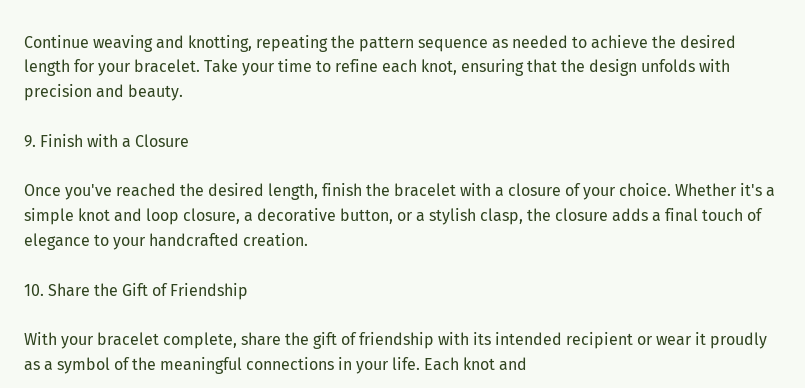Continue weaving and knotting, repeating the pattern sequence as needed to achieve the desired length for your bracelet. Take your time to refine each knot, ensuring that the design unfolds with precision and beauty.

9. Finish with a Closure

Once you've reached the desired length, finish the bracelet with a closure of your choice. Whether it's a simple knot and loop closure, a decorative button, or a stylish clasp, the closure adds a final touch of elegance to your handcrafted creation.

10. Share the Gift of Friendship

With your bracelet complete, share the gift of friendship with its intended recipient or wear it proudly as a symbol of the meaningful connections in your life. Each knot and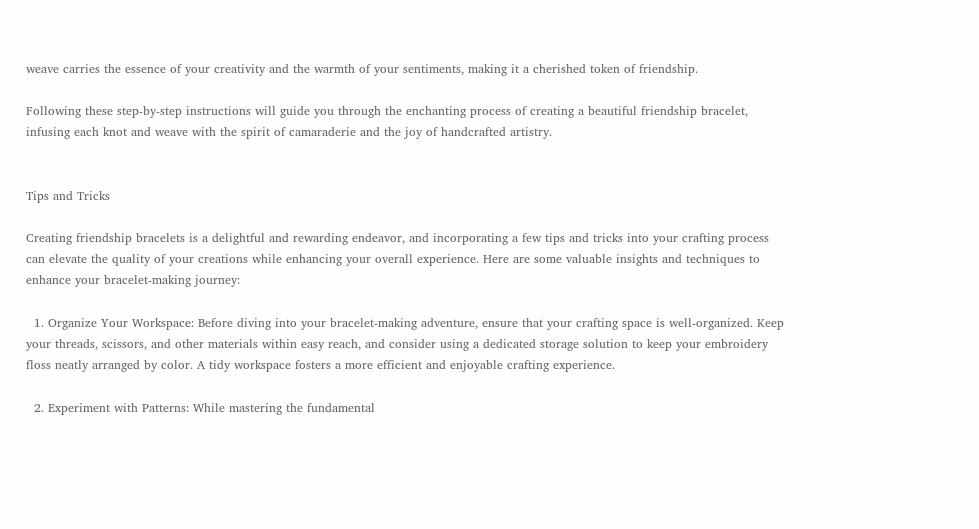weave carries the essence of your creativity and the warmth of your sentiments, making it a cherished token of friendship.

Following these step-by-step instructions will guide you through the enchanting process of creating a beautiful friendship bracelet, infusing each knot and weave with the spirit of camaraderie and the joy of handcrafted artistry.


Tips and Tricks

Creating friendship bracelets is a delightful and rewarding endeavor, and incorporating a few tips and tricks into your crafting process can elevate the quality of your creations while enhancing your overall experience. Here are some valuable insights and techniques to enhance your bracelet-making journey:

  1. Organize Your Workspace: Before diving into your bracelet-making adventure, ensure that your crafting space is well-organized. Keep your threads, scissors, and other materials within easy reach, and consider using a dedicated storage solution to keep your embroidery floss neatly arranged by color. A tidy workspace fosters a more efficient and enjoyable crafting experience.

  2. Experiment with Patterns: While mastering the fundamental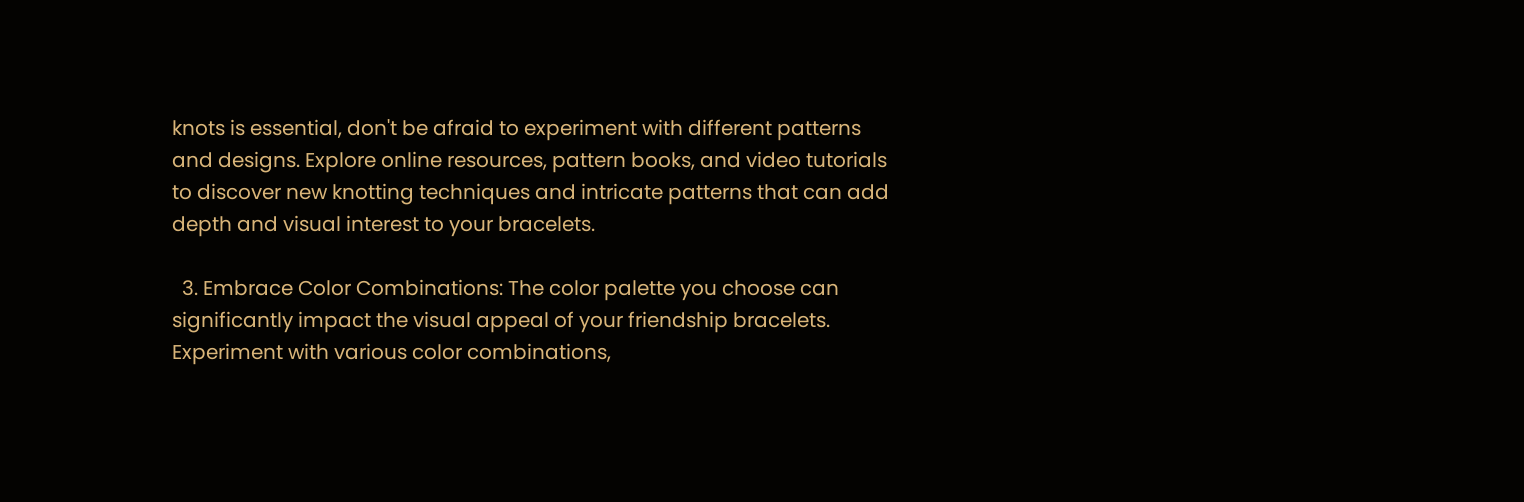knots is essential, don't be afraid to experiment with different patterns and designs. Explore online resources, pattern books, and video tutorials to discover new knotting techniques and intricate patterns that can add depth and visual interest to your bracelets.

  3. Embrace Color Combinations: The color palette you choose can significantly impact the visual appeal of your friendship bracelets. Experiment with various color combinations,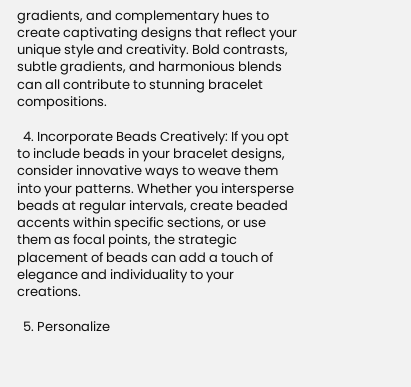gradients, and complementary hues to create captivating designs that reflect your unique style and creativity. Bold contrasts, subtle gradients, and harmonious blends can all contribute to stunning bracelet compositions.

  4. Incorporate Beads Creatively: If you opt to include beads in your bracelet designs, consider innovative ways to weave them into your patterns. Whether you intersperse beads at regular intervals, create beaded accents within specific sections, or use them as focal points, the strategic placement of beads can add a touch of elegance and individuality to your creations.

  5. Personalize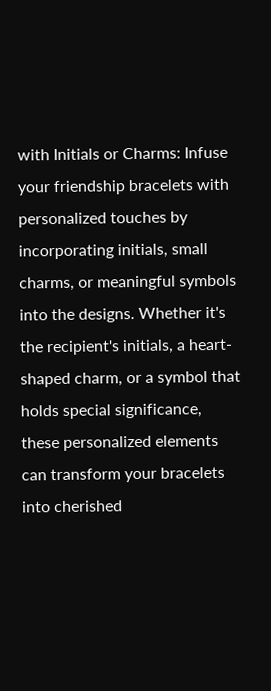with Initials or Charms: Infuse your friendship bracelets with personalized touches by incorporating initials, small charms, or meaningful symbols into the designs. Whether it's the recipient's initials, a heart-shaped charm, or a symbol that holds special significance, these personalized elements can transform your bracelets into cherished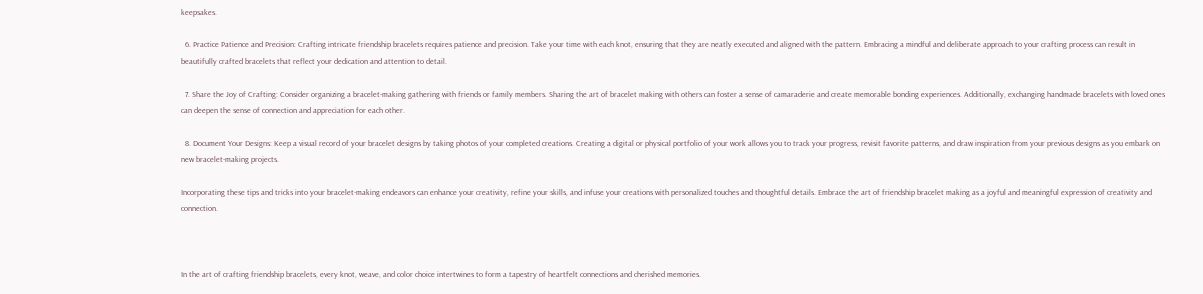keepsakes.

  6. Practice Patience and Precision: Crafting intricate friendship bracelets requires patience and precision. Take your time with each knot, ensuring that they are neatly executed and aligned with the pattern. Embracing a mindful and deliberate approach to your crafting process can result in beautifully crafted bracelets that reflect your dedication and attention to detail.

  7. Share the Joy of Crafting: Consider organizing a bracelet-making gathering with friends or family members. Sharing the art of bracelet making with others can foster a sense of camaraderie and create memorable bonding experiences. Additionally, exchanging handmade bracelets with loved ones can deepen the sense of connection and appreciation for each other.

  8. Document Your Designs: Keep a visual record of your bracelet designs by taking photos of your completed creations. Creating a digital or physical portfolio of your work allows you to track your progress, revisit favorite patterns, and draw inspiration from your previous designs as you embark on new bracelet-making projects.

Incorporating these tips and tricks into your bracelet-making endeavors can enhance your creativity, refine your skills, and infuse your creations with personalized touches and thoughtful details. Embrace the art of friendship bracelet making as a joyful and meaningful expression of creativity and connection.



In the art of crafting friendship bracelets, every knot, weave, and color choice intertwines to form a tapestry of heartfelt connections and cherished memories.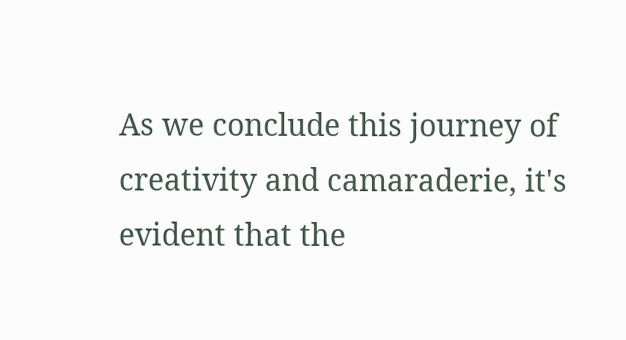As we conclude this journey of creativity and camaraderie, it's evident that the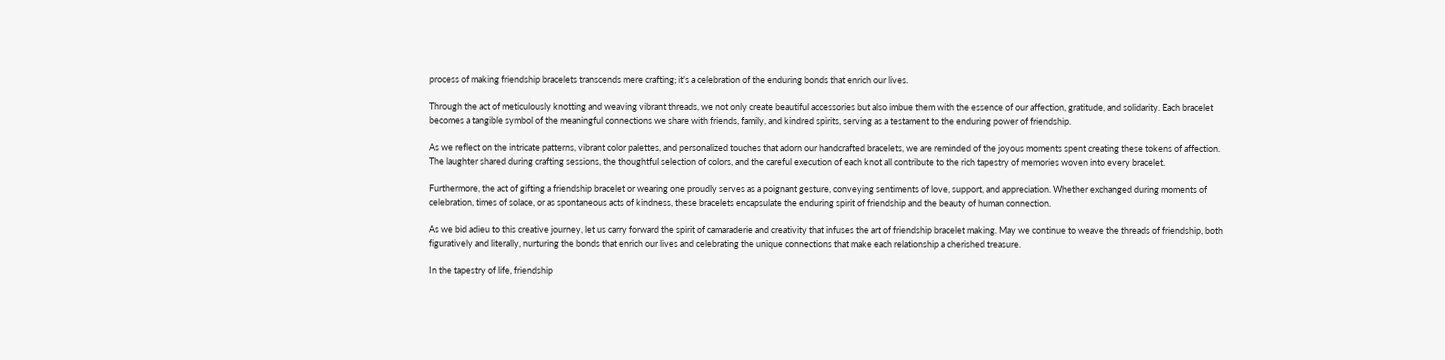process of making friendship bracelets transcends mere crafting; it's a celebration of the enduring bonds that enrich our lives.

Through the act of meticulously knotting and weaving vibrant threads, we not only create beautiful accessories but also imbue them with the essence of our affection, gratitude, and solidarity. Each bracelet becomes a tangible symbol of the meaningful connections we share with friends, family, and kindred spirits, serving as a testament to the enduring power of friendship.

As we reflect on the intricate patterns, vibrant color palettes, and personalized touches that adorn our handcrafted bracelets, we are reminded of the joyous moments spent creating these tokens of affection. The laughter shared during crafting sessions, the thoughtful selection of colors, and the careful execution of each knot all contribute to the rich tapestry of memories woven into every bracelet.

Furthermore, the act of gifting a friendship bracelet or wearing one proudly serves as a poignant gesture, conveying sentiments of love, support, and appreciation. Whether exchanged during moments of celebration, times of solace, or as spontaneous acts of kindness, these bracelets encapsulate the enduring spirit of friendship and the beauty of human connection.

As we bid adieu to this creative journey, let us carry forward the spirit of camaraderie and creativity that infuses the art of friendship bracelet making. May we continue to weave the threads of friendship, both figuratively and literally, nurturing the bonds that enrich our lives and celebrating the unique connections that make each relationship a cherished treasure.

In the tapestry of life, friendship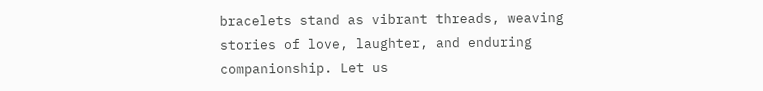bracelets stand as vibrant threads, weaving stories of love, laughter, and enduring companionship. Let us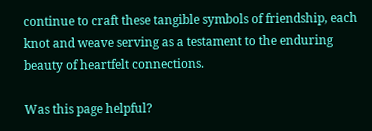continue to craft these tangible symbols of friendship, each knot and weave serving as a testament to the enduring beauty of heartfelt connections.

Was this page helpful?